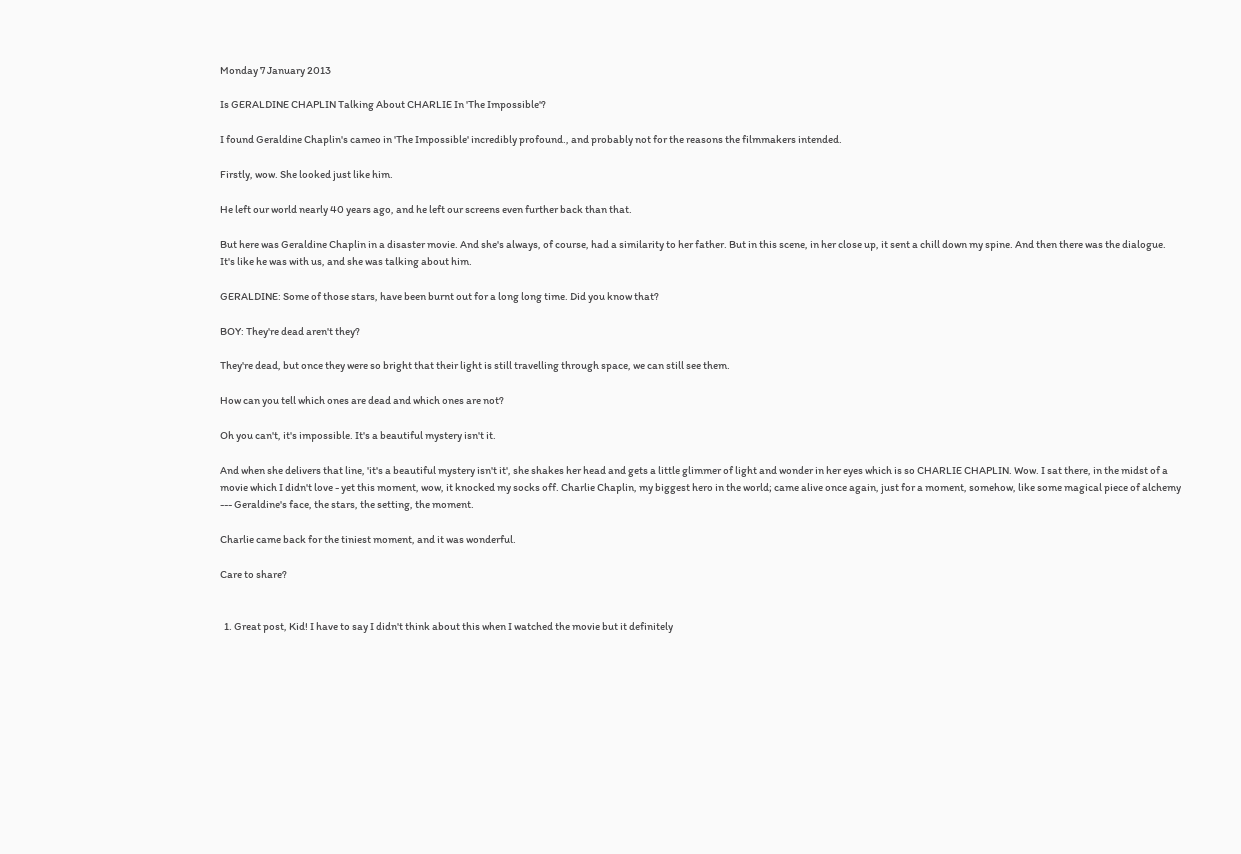Monday 7 January 2013

Is GERALDINE CHAPLIN Talking About CHARLIE In 'The Impossible'?

I found Geraldine Chaplin's cameo in 'The Impossible' incredibly profound., and probably not for the reasons the filmmakers intended.

Firstly, wow. She looked just like him.

He left our world nearly 40 years ago, and he left our screens even further back than that.

But here was Geraldine Chaplin in a disaster movie. And she's always, of course, had a similarity to her father. But in this scene, in her close up, it sent a chill down my spine. And then there was the dialogue. It's like he was with us, and she was talking about him.

GERALDINE: Some of those stars, have been burnt out for a long long time. Did you know that?

BOY: They're dead aren't they?

They're dead, but once they were so bright that their light is still travelling through space, we can still see them.

How can you tell which ones are dead and which ones are not?

Oh you can't, it's impossible. It's a beautiful mystery isn't it.

And when she delivers that line, 'it's a beautiful mystery isn't it', she shakes her head and gets a little glimmer of light and wonder in her eyes which is so CHARLIE CHAPLIN. Wow. I sat there, in the midst of a movie which I didn't love - yet this moment, wow, it knocked my socks off. Charlie Chaplin, my biggest hero in the world; came alive once again, just for a moment, somehow, like some magical piece of alchemy --- Geraldine's face, the stars, the setting, the moment.

Charlie came back for the tiniest moment, and it was wonderful.

Care to share?


  1. Great post, Kid! I have to say I didn't think about this when I watched the movie but it definitely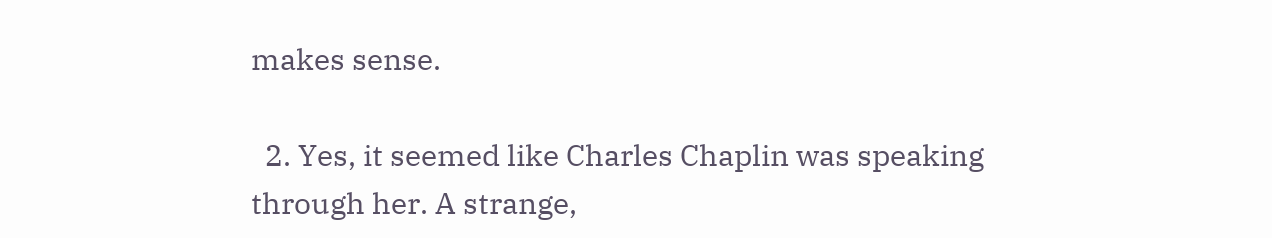makes sense.

  2. Yes, it seemed like Charles Chaplin was speaking through her. A strange,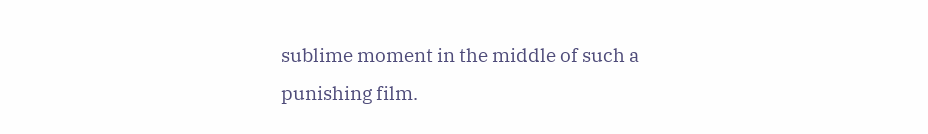sublime moment in the middle of such a punishing film.